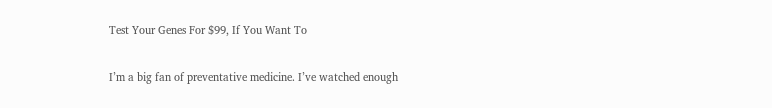Test Your Genes For $99, If You Want To

I’m a big fan of preventative medicine. I’ve watched enough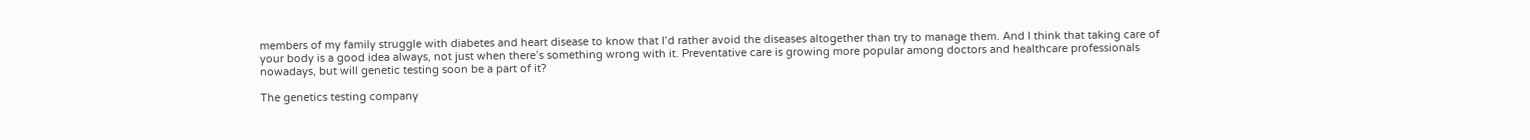members of my family struggle with diabetes and heart disease to know that I’d rather avoid the diseases altogether than try to manage them. And I think that taking care of your body is a good idea always, not just when there’s something wrong with it. Preventative care is growing more popular among doctors and healthcare professionals nowadays, but will genetic testing soon be a part of it?

The genetics testing company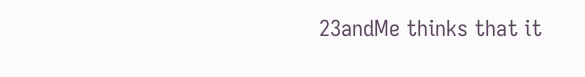23andMe thinks that it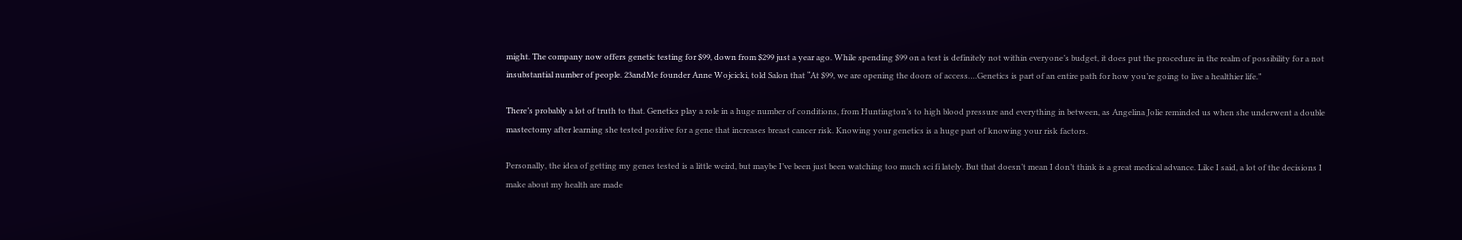might. The company now offers genetic testing for $99, down from $299 just a year ago. While spending $99 on a test is definitely not within everyone’s budget, it does put the procedure in the realm of possibility for a not insubstantial number of people. 23andMe founder Anne Wojcicki, told Salon that “At $99, we are opening the doors of access….Genetics is part of an entire path for how you’re going to live a healthier life.”

There’s probably a lot of truth to that. Genetics play a role in a huge number of conditions, from Huntington’s to high blood pressure and everything in between, as Angelina Jolie reminded us when she underwent a double mastectomy after learning she tested positive for a gene that increases breast cancer risk. Knowing your genetics is a huge part of knowing your risk factors.

Personally, the idea of getting my genes tested is a little weird, but maybe I’ve been just been watching too much sci fi lately. But that doesn’t mean I don’t think is a great medical advance. Like I said, a lot of the decisions I make about my health are made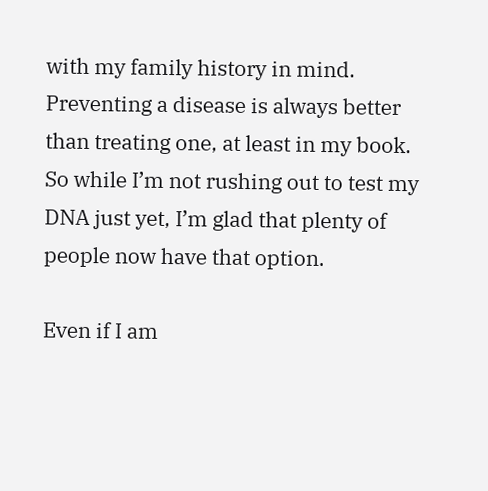with my family history in mind. Preventing a disease is always better than treating one, at least in my book. So while I’m not rushing out to test my DNA just yet, I’m glad that plenty of people now have that option.

Even if I am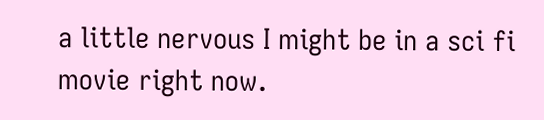a little nervous I might be in a sci fi movie right now.